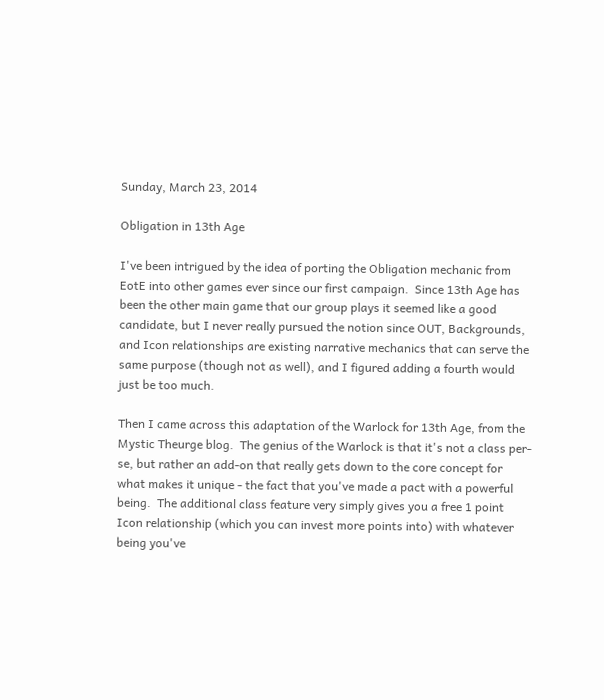Sunday, March 23, 2014

Obligation in 13th Age

I've been intrigued by the idea of porting the Obligation mechanic from EotE into other games ever since our first campaign.  Since 13th Age has been the other main game that our group plays it seemed like a good candidate, but I never really pursued the notion since OUT, Backgrounds, and Icon relationships are existing narrative mechanics that can serve the same purpose (though not as well), and I figured adding a fourth would just be too much.

Then I came across this adaptation of the Warlock for 13th Age, from the Mystic Theurge blog.  The genius of the Warlock is that it's not a class per-se, but rather an add-on that really gets down to the core concept for what makes it unique - the fact that you've made a pact with a powerful being.  The additional class feature very simply gives you a free 1 point Icon relationship (which you can invest more points into) with whatever being you've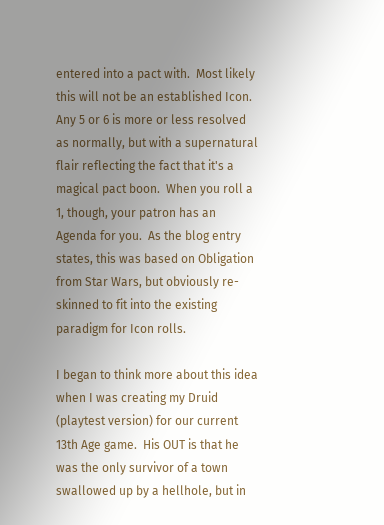entered into a pact with.  Most likely this will not be an established Icon.  Any 5 or 6 is more or less resolved as normally, but with a supernatural flair reflecting the fact that it's a magical pact boon.  When you roll a 1, though, your patron has an Agenda for you.  As the blog entry states, this was based on Obligation from Star Wars, but obviously re-skinned to fit into the existing paradigm for Icon rolls.

I began to think more about this idea when I was creating my Druid (playtest version) for our current 13th Age game.  His OUT is that he was the only survivor of a town swallowed up by a hellhole, but in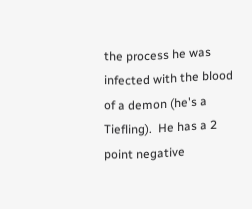the process he was infected with the blood of a demon (he's a Tiefling).  He has a 2 point negative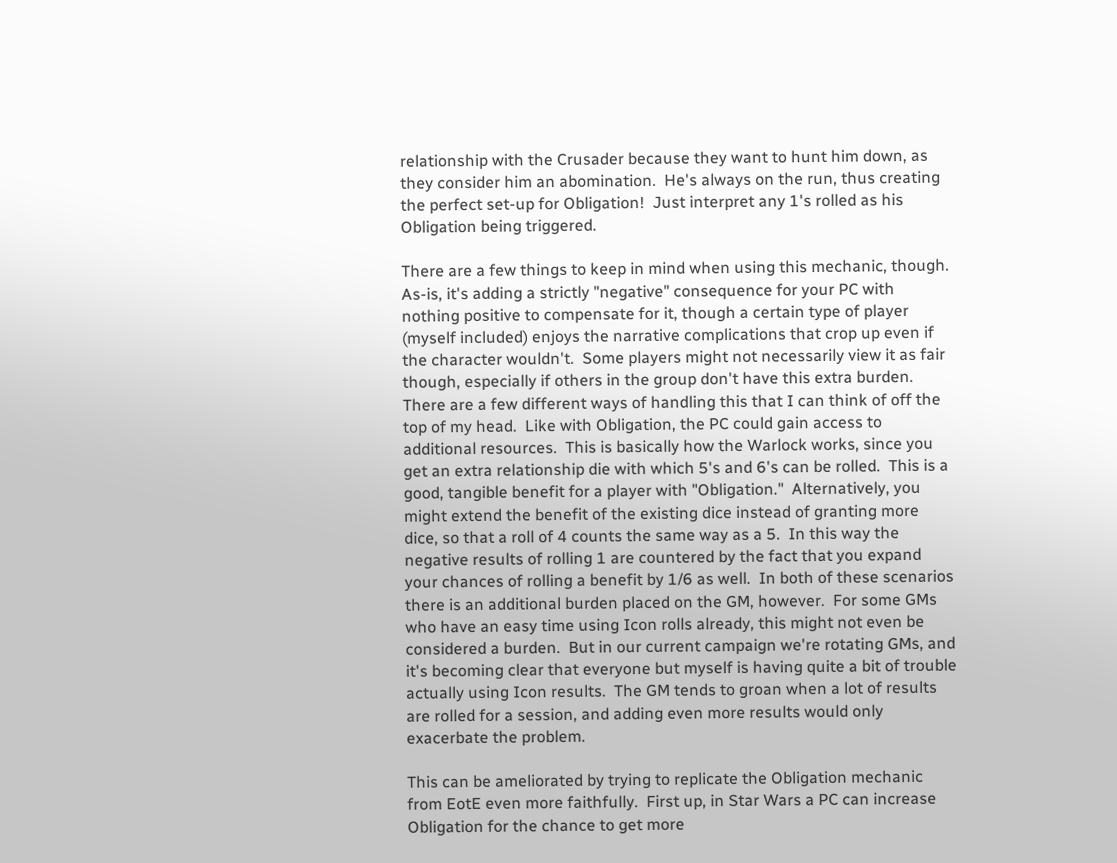relationship with the Crusader because they want to hunt him down, as they consider him an abomination.  He's always on the run, thus creating the perfect set-up for Obligation!  Just interpret any 1's rolled as his Obligation being triggered.

There are a few things to keep in mind when using this mechanic, though.  As-is, it's adding a strictly "negative" consequence for your PC with nothing positive to compensate for it, though a certain type of player (myself included) enjoys the narrative complications that crop up even if the character wouldn't.  Some players might not necessarily view it as fair though, especially if others in the group don't have this extra burden.  There are a few different ways of handling this that I can think of off the top of my head.  Like with Obligation, the PC could gain access to additional resources.  This is basically how the Warlock works, since you get an extra relationship die with which 5's and 6's can be rolled.  This is a good, tangible benefit for a player with "Obligation."  Alternatively, you might extend the benefit of the existing dice instead of granting more dice, so that a roll of 4 counts the same way as a 5.  In this way the negative results of rolling 1 are countered by the fact that you expand your chances of rolling a benefit by 1/6 as well.  In both of these scenarios there is an additional burden placed on the GM, however.  For some GMs who have an easy time using Icon rolls already, this might not even be considered a burden.  But in our current campaign we're rotating GMs, and it's becoming clear that everyone but myself is having quite a bit of trouble actually using Icon results.  The GM tends to groan when a lot of results are rolled for a session, and adding even more results would only exacerbate the problem.

This can be ameliorated by trying to replicate the Obligation mechanic from EotE even more faithfully.  First up, in Star Wars a PC can increase Obligation for the chance to get more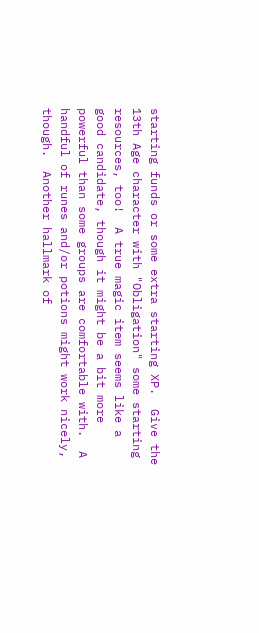starting funds or some extra starting XP.  Give the 13th Age character with "Obligation" some starting resources, too!  A true magic item seems like a good candidate, though it might be a bit more powerful than some groups are comfortable with.  A handful of runes and/or potions might work nicely, though.  Another hallmark of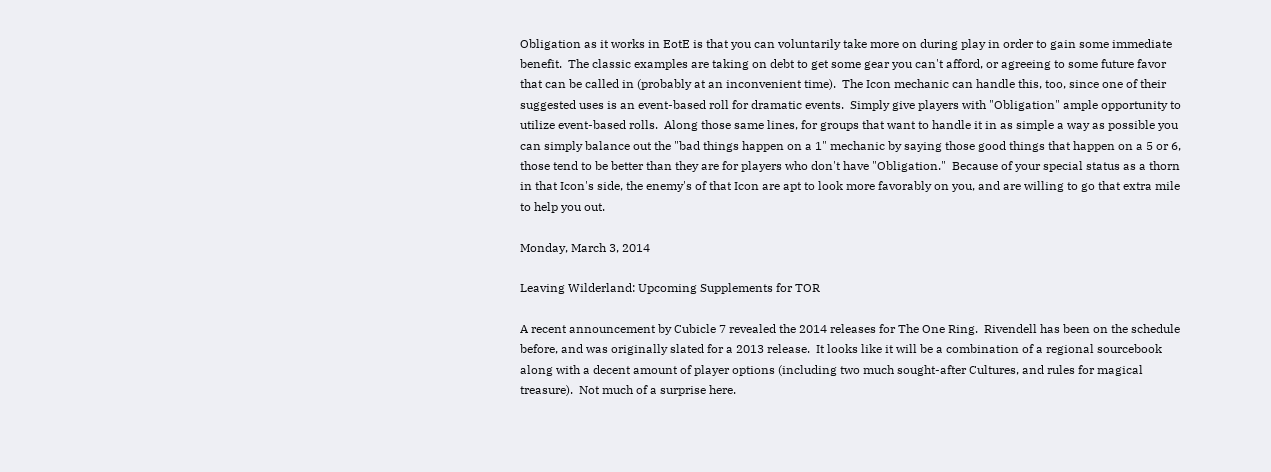Obligation as it works in EotE is that you can voluntarily take more on during play in order to gain some immediate benefit.  The classic examples are taking on debt to get some gear you can't afford, or agreeing to some future favor that can be called in (probably at an inconvenient time).  The Icon mechanic can handle this, too, since one of their suggested uses is an event-based roll for dramatic events.  Simply give players with "Obligation" ample opportunity to utilize event-based rolls.  Along those same lines, for groups that want to handle it in as simple a way as possible you can simply balance out the "bad things happen on a 1" mechanic by saying those good things that happen on a 5 or 6, those tend to be better than they are for players who don't have "Obligation."  Because of your special status as a thorn in that Icon's side, the enemy's of that Icon are apt to look more favorably on you, and are willing to go that extra mile to help you out.

Monday, March 3, 2014

Leaving Wilderland: Upcoming Supplements for TOR

A recent announcement by Cubicle 7 revealed the 2014 releases for The One Ring.  Rivendell has been on the schedule before, and was originally slated for a 2013 release.  It looks like it will be a combination of a regional sourcebook along with a decent amount of player options (including two much sought-after Cultures, and rules for magical treasure).  Not much of a surprise here.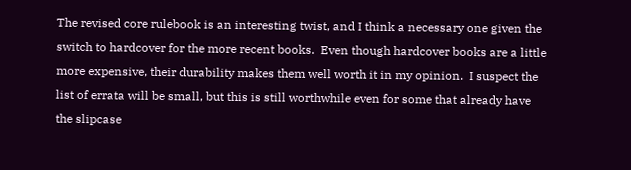The revised core rulebook is an interesting twist, and I think a necessary one given the switch to hardcover for the more recent books.  Even though hardcover books are a little more expensive, their durability makes them well worth it in my opinion.  I suspect the list of errata will be small, but this is still worthwhile even for some that already have the slipcase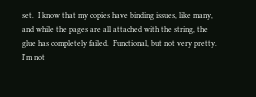set.  I know that my copies have binding issues, like many, and while the pages are all attached with the string, the glue has completely failed.  Functional, but not very pretty.  I'm not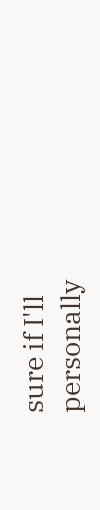sure if I'll personally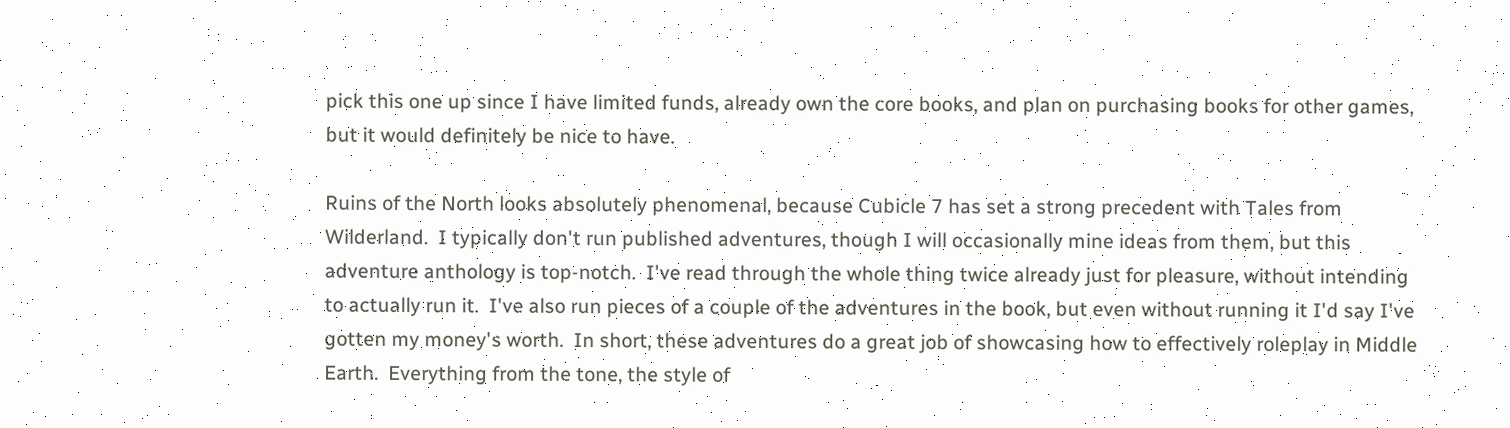pick this one up since I have limited funds, already own the core books, and plan on purchasing books for other games, but it would definitely be nice to have.

Ruins of the North looks absolutely phenomenal, because Cubicle 7 has set a strong precedent with Tales from Wilderland.  I typically don't run published adventures, though I will occasionally mine ideas from them, but this adventure anthology is top-notch.  I've read through the whole thing twice already just for pleasure, without intending to actually run it.  I've also run pieces of a couple of the adventures in the book, but even without running it I'd say I've gotten my money's worth.  In short, these adventures do a great job of showcasing how to effectively roleplay in Middle Earth.  Everything from the tone, the style of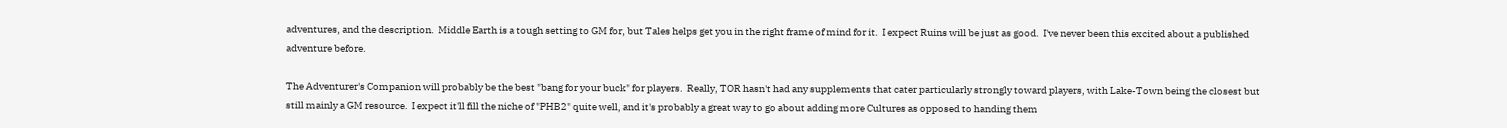adventures, and the description.  Middle Earth is a tough setting to GM for, but Tales helps get you in the right frame of mind for it.  I expect Ruins will be just as good.  I've never been this excited about a published adventure before.

The Adventurer's Companion will probably be the best "bang for your buck" for players.  Really, TOR hasn't had any supplements that cater particularly strongly toward players, with Lake-Town being the closest but still mainly a GM resource.  I expect it'll fill the niche of "PHB2" quite well, and it's probably a great way to go about adding more Cultures as opposed to handing them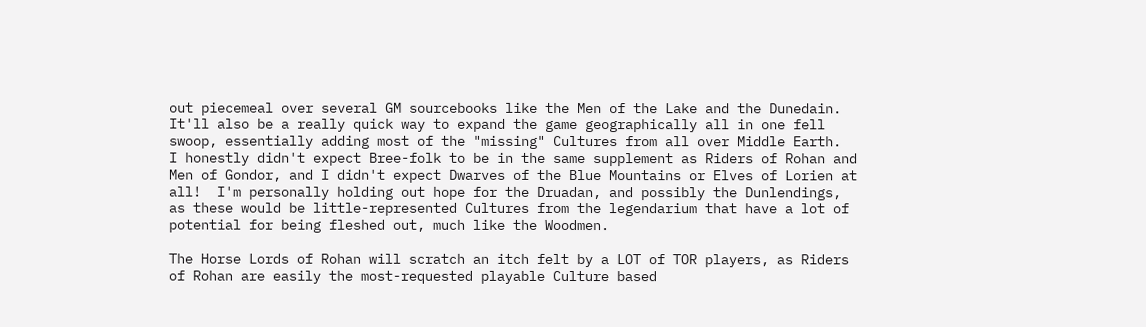out piecemeal over several GM sourcebooks like the Men of the Lake and the Dunedain.  It'll also be a really quick way to expand the game geographically all in one fell swoop, essentially adding most of the "missing" Cultures from all over Middle Earth.  I honestly didn't expect Bree-folk to be in the same supplement as Riders of Rohan and Men of Gondor, and I didn't expect Dwarves of the Blue Mountains or Elves of Lorien at all!  I'm personally holding out hope for the Druadan, and possibly the Dunlendings, as these would be little-represented Cultures from the legendarium that have a lot of potential for being fleshed out, much like the Woodmen.

The Horse Lords of Rohan will scratch an itch felt by a LOT of TOR players, as Riders of Rohan are easily the most-requested playable Culture based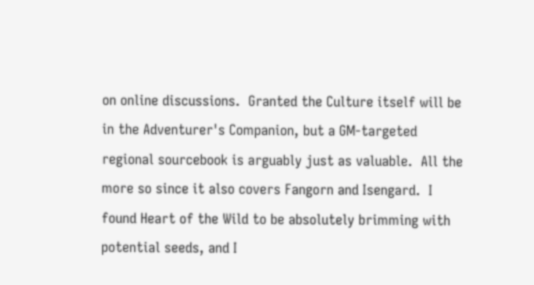on online discussions.  Granted the Culture itself will be in the Adventurer's Companion, but a GM-targeted regional sourcebook is arguably just as valuable.  All the more so since it also covers Fangorn and Isengard.  I found Heart of the Wild to be absolutely brimming with potential seeds, and I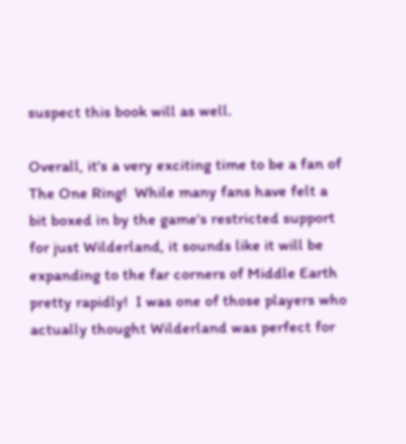suspect this book will as well.

Overall, it's a very exciting time to be a fan of The One Ring!  While many fans have felt a bit boxed in by the game's restricted support for just Wilderland, it sounds like it will be expanding to the far corners of Middle Earth pretty rapidly!  I was one of those players who actually thought Wilderland was perfect for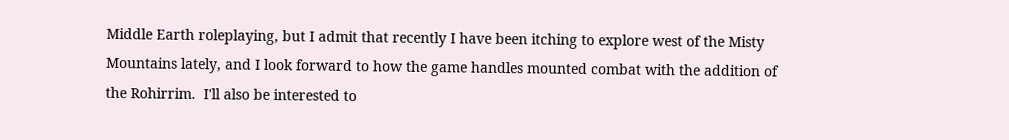Middle Earth roleplaying, but I admit that recently I have been itching to explore west of the Misty Mountains lately, and I look forward to how the game handles mounted combat with the addition of the Rohirrim.  I'll also be interested to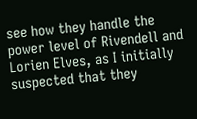see how they handle the power level of Rivendell and Lorien Elves, as I initially suspected that they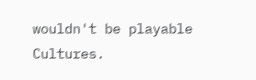wouldn't be playable Cultures.